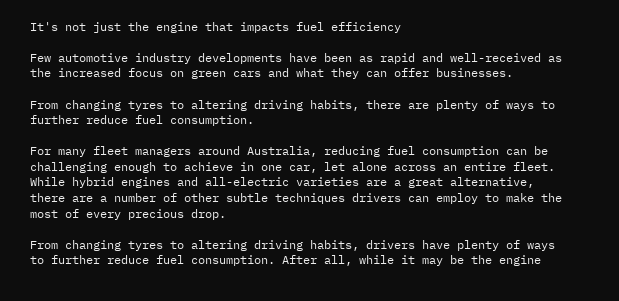It's not just the engine that impacts fuel efficiency

Few automotive industry developments have been as rapid and well-received as the increased focus on green cars and what they can offer businesses.

From changing tyres to altering driving habits, there are plenty of ways to further reduce fuel consumption.

For many fleet managers around Australia, reducing fuel consumption can be challenging enough to achieve in one car, let alone across an entire fleet. While hybrid engines and all-electric varieties are a great alternative, there are a number of other subtle techniques drivers can employ to make the most of every precious drop.

From changing tyres to altering driving habits, drivers have plenty of ways to further reduce fuel consumption. After all, while it may be the engine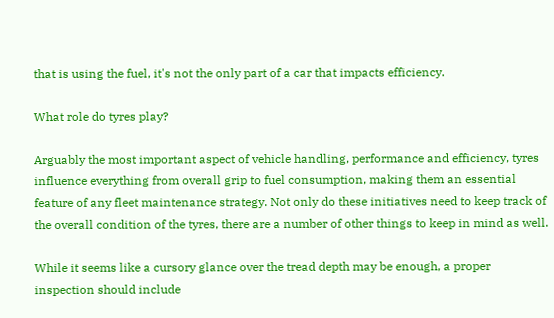that is using the fuel, it's not the only part of a car that impacts efficiency.

What role do tyres play?

Arguably the most important aspect of vehicle handling, performance and efficiency, tyres influence everything from overall grip to fuel consumption, making them an essential feature of any fleet maintenance strategy. Not only do these initiatives need to keep track of the overall condition of the tyres, there are a number of other things to keep in mind as well.

While it seems like a cursory glance over the tread depth may be enough, a proper inspection should include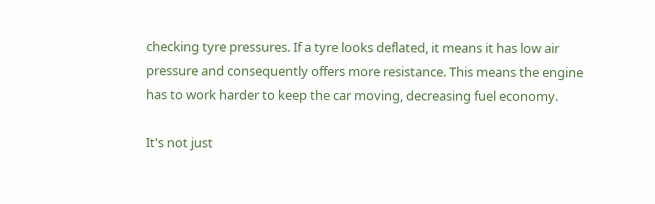checking tyre pressures. If a tyre looks deflated, it means it has low air pressure and consequently offers more resistance. This means the engine has to work harder to keep the car moving, decreasing fuel economy.

It's not just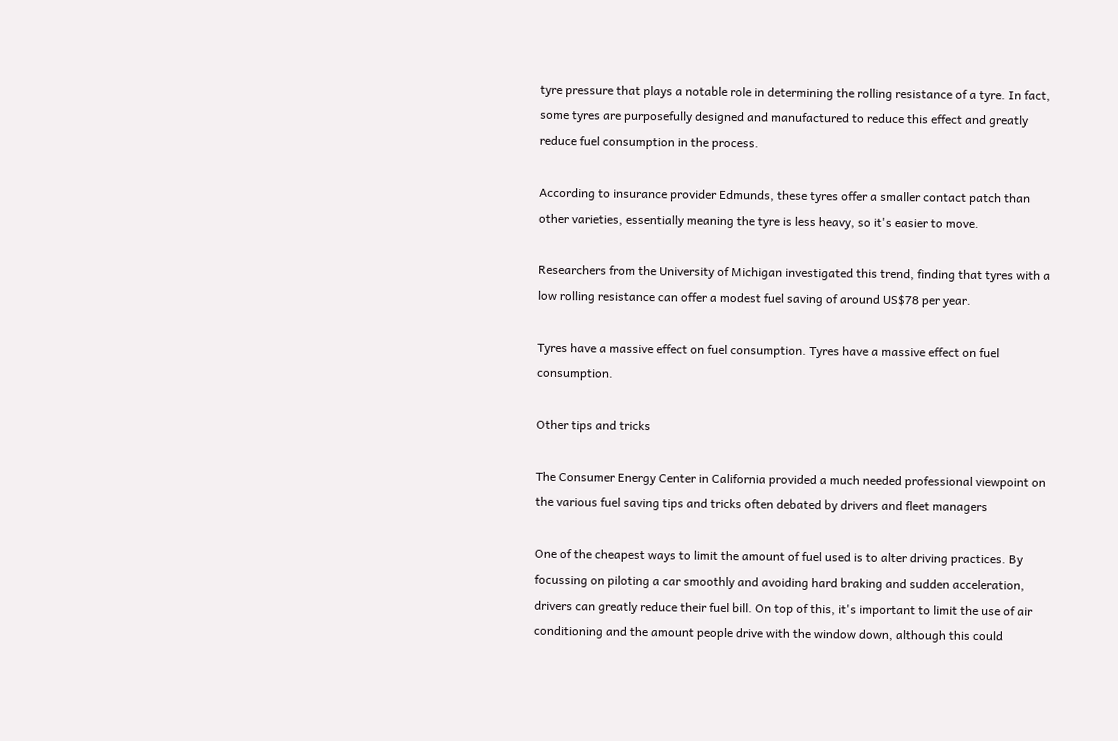tyre pressure that plays a notable role in determining the rolling resistance of a tyre. In fact, some tyres are purposefully designed and manufactured to reduce this effect and greatly reduce fuel consumption in the process.

According to insurance provider Edmunds, these tyres offer a smaller contact patch than other varieties, essentially meaning the tyre is less heavy, so it's easier to move.

Researchers from the University of Michigan investigated this trend, finding that tyres with a low rolling resistance can offer a modest fuel saving of around US$78 per year.

Tyres have a massive effect on fuel consumption. Tyres have a massive effect on fuel consumption.

Other tips and tricks

The Consumer Energy Center in California provided a much needed professional viewpoint on the various fuel saving tips and tricks often debated by drivers and fleet managers

One of the cheapest ways to limit the amount of fuel used is to alter driving practices. By focussing on piloting a car smoothly and avoiding hard braking and sudden acceleration, drivers can greatly reduce their fuel bill. On top of this, it's important to limit the use of air conditioning and the amount people drive with the window down, although this could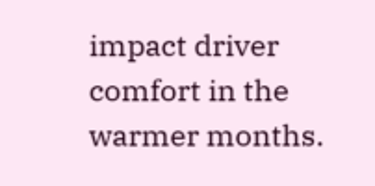impact driver comfort in the warmer months.